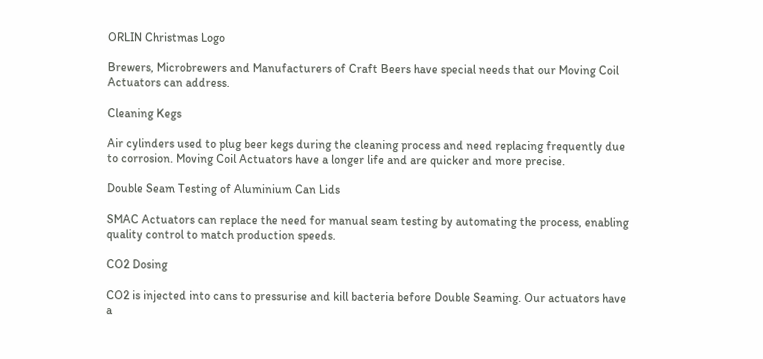ORLIN Christmas Logo

Brewers, Microbrewers and Manufacturers of Craft Beers have special needs that our Moving Coil Actuators can address.

Cleaning Kegs

Air cylinders used to plug beer kegs during the cleaning process and need replacing frequently due to corrosion. Moving Coil Actuators have a longer life and are quicker and more precise.

Double Seam Testing of Aluminium Can Lids

SMAC Actuators can replace the need for manual seam testing by automating the process, enabling quality control to match production speeds.

CO2 Dosing

CO2 is injected into cans to pressurise and kill bacteria before Double Seaming. Our actuators have a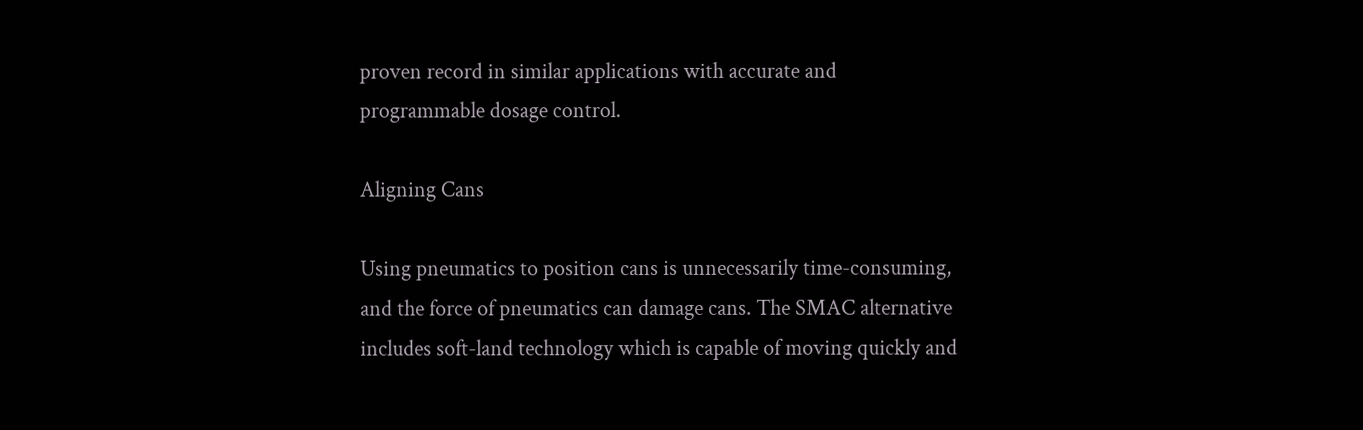proven record in similar applications with accurate and programmable dosage control.

Aligning Cans

Using pneumatics to position cans is unnecessarily time-consuming, and the force of pneumatics can damage cans. The SMAC alternative includes soft-land technology which is capable of moving quickly and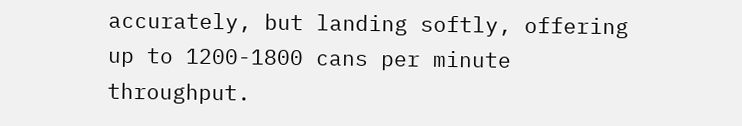accurately, but landing softly, offering up to 1200-1800 cans per minute throughput.